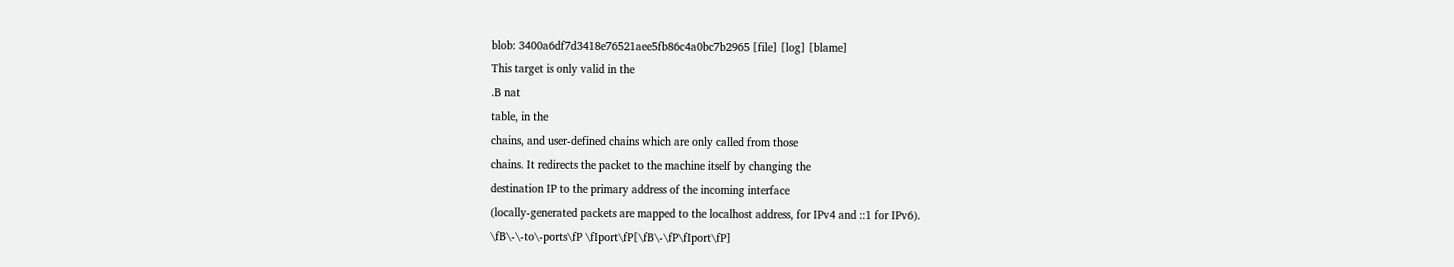blob: 3400a6df7d3418e76521aee5fb86c4a0bc7b2965 [file] [log] [blame]
This target is only valid in the
.B nat
table, in the
chains, and user-defined chains which are only called from those
chains. It redirects the packet to the machine itself by changing the
destination IP to the primary address of the incoming interface
(locally-generated packets are mapped to the localhost address, for IPv4 and ::1 for IPv6).
\fB\-\-to\-ports\fP \fIport\fP[\fB\-\fP\fIport\fP]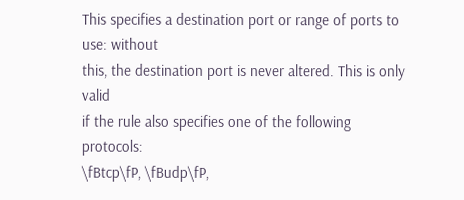This specifies a destination port or range of ports to use: without
this, the destination port is never altered. This is only valid
if the rule also specifies one of the following protocols:
\fBtcp\fP, \fBudp\fP,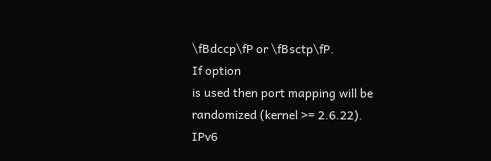\fBdccp\fP or \fBsctp\fP.
If option
is used then port mapping will be randomized (kernel >= 2.6.22).
IPv6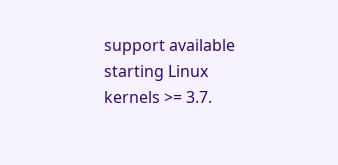support available starting Linux kernels >= 3.7.